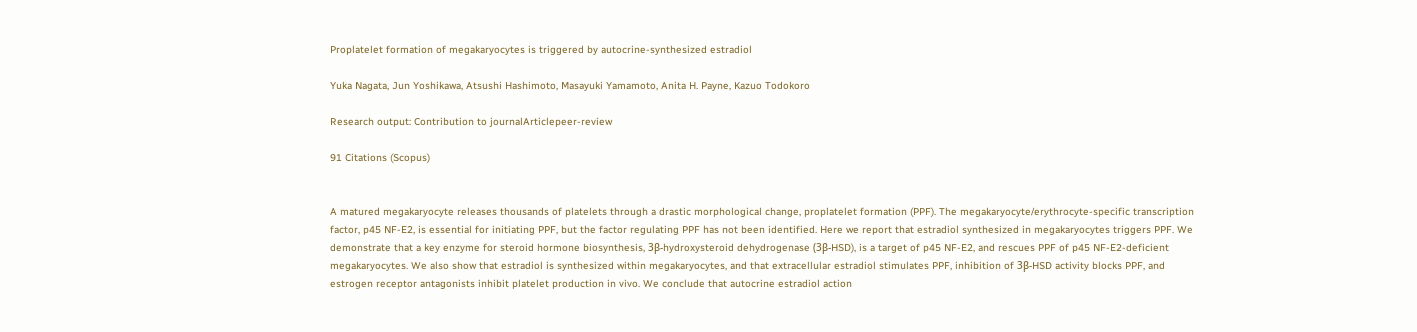Proplatelet formation of megakaryocytes is triggered by autocrine-synthesized estradiol

Yuka Nagata, Jun Yoshikawa, Atsushi Hashimoto, Masayuki Yamamoto, Anita H. Payne, Kazuo Todokoro

Research output: Contribution to journalArticlepeer-review

91 Citations (Scopus)


A matured megakaryocyte releases thousands of platelets through a drastic morphological change, proplatelet formation (PPF). The megakaryocyte/erythrocyte-specific transcription factor, p45 NF-E2, is essential for initiating PPF, but the factor regulating PPF has not been identified. Here we report that estradiol synthesized in megakaryocytes triggers PPF. We demonstrate that a key enzyme for steroid hormone biosynthesis, 3β-hydroxysteroid dehydrogenase (3β-HSD), is a target of p45 NF-E2, and rescues PPF of p45 NF-E2-deficient megakaryocytes. We also show that estradiol is synthesized within megakaryocytes, and that extracellular estradiol stimulates PPF, inhibition of 3β-HSD activity blocks PPF, and estrogen receptor antagonists inhibit platelet production in vivo. We conclude that autocrine estradiol action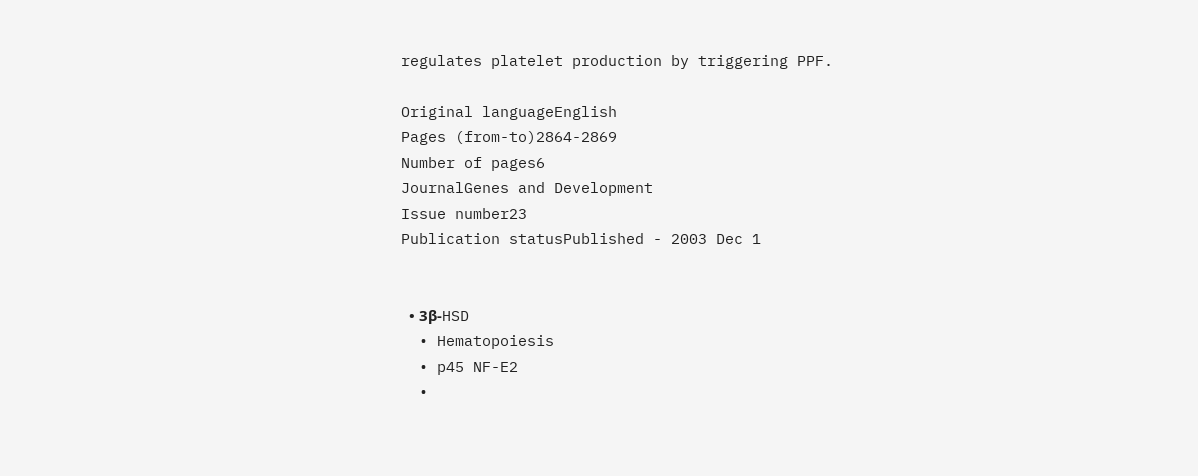regulates platelet production by triggering PPF.

Original languageEnglish
Pages (from-to)2864-2869
Number of pages6
JournalGenes and Development
Issue number23
Publication statusPublished - 2003 Dec 1


  • 3β-HSD
  • Hematopoiesis
  • p45 NF-E2
  •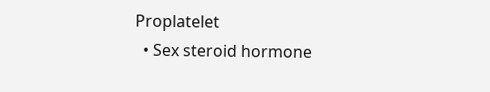Proplatelet
  • Sex steroid hormone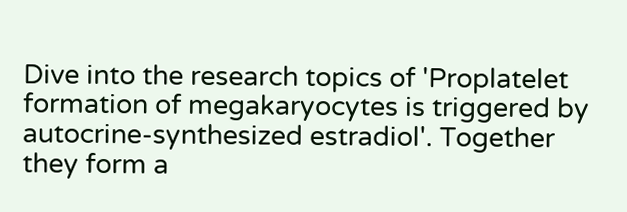Dive into the research topics of 'Proplatelet formation of megakaryocytes is triggered by autocrine-synthesized estradiol'. Together they form a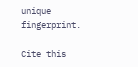unique fingerprint.

Cite this